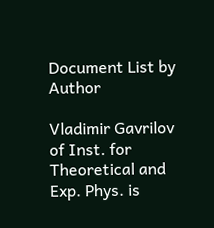Document List by Author

Vladimir Gavrilov of Inst. for Theoretical and Exp. Phys. is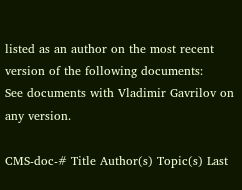listed as an author on the most recent version of the following documents:
See documents with Vladimir Gavrilov on any version.

CMS-doc-# Title Author(s) Topic(s) Last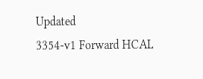Updated
3354-v1 Forward HCAL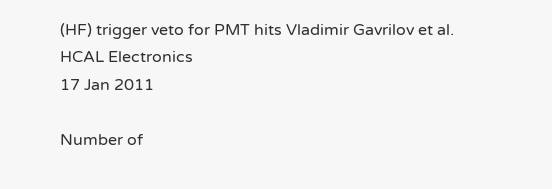(HF) trigger veto for PMT hits Vladimir Gavrilov et al. HCAL Electronics
17 Jan 2011

Number of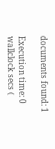documents found: 1

Execution time: 0 wallclock secs (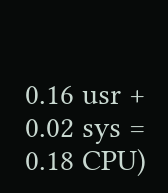0.16 usr + 0.02 sys = 0.18 CPU)